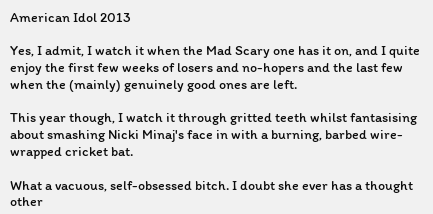American Idol 2013

Yes, I admit, I watch it when the Mad Scary one has it on, and I quite enjoy the first few weeks of losers and no-hopers and the last few when the (mainly) genuinely good ones are left.

This year though, I watch it through gritted teeth whilst fantasising about smashing Nicki Minaj's face in with a burning, barbed wire-wrapped cricket bat.

What a vacuous, self-obsessed bitch. I doubt she ever has a thought other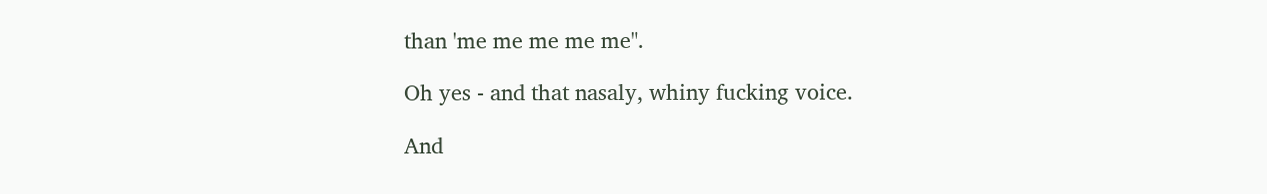than 'me me me me me".

Oh yes - and that nasaly, whiny fucking voice.

And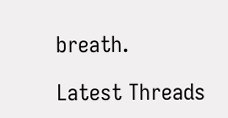breath.

Latest Threads